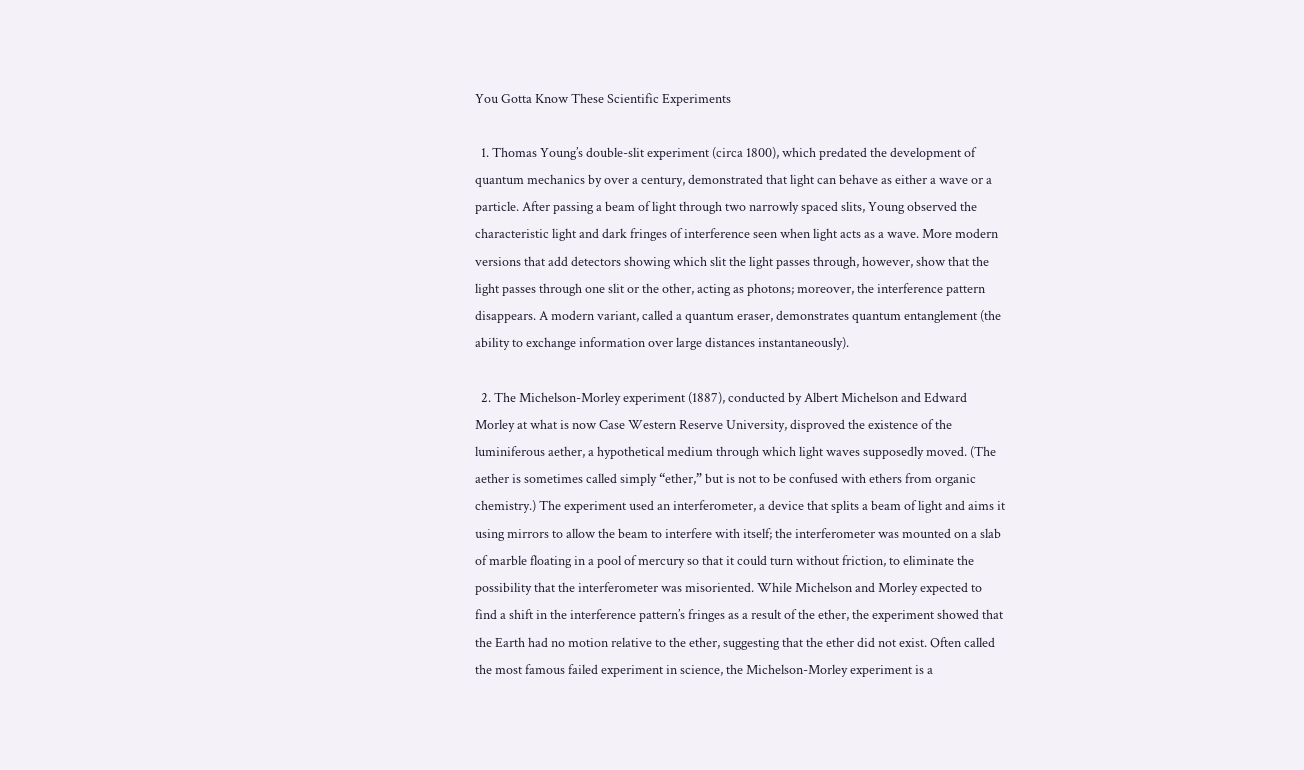You Gotta Know These Scientific Experiments

  1. Thomas Young’s double-slit experiment (circa 1800), which predated the development of quantum mechanics by over a century, demonstrated that light can behave as either a wave or a particle. After passing a beam of light through two narrowly spaced slits, Young observed the characteristic light and dark fringes of interference seen when light acts as a wave. More modern versions that add detectors showing which slit the light passes through, however, show that the light passes through one slit or the other, acting as photons; moreover, the interference pattern disappears. A modern variant, called a quantum eraser, demonstrates quantum entanglement (the ability to exchange information over large distances instantaneously).

  2. The Michelson-Morley experiment (1887), conducted by Albert Michelson and Edward Morley at what is now Case Western Reserve University, disproved the existence of the luminiferous aether, a hypothetical medium through which light waves supposedly moved. (The aether is sometimes called simply “ether,” but is not to be confused with ethers from organic chemistry.) The experiment used an interferometer, a device that splits a beam of light and aims it using mirrors to allow the beam to interfere with itself; the interferometer was mounted on a slab of marble floating in a pool of mercury so that it could turn without friction, to eliminate the possibility that the interferometer was misoriented. While Michelson and Morley expected to find a shift in the interference pattern’s fringes as a result of the ether, the experiment showed that the Earth had no motion relative to the ether, suggesting that the ether did not exist. Often called the most famous failed experiment in science, the Michelson-Morley experiment is a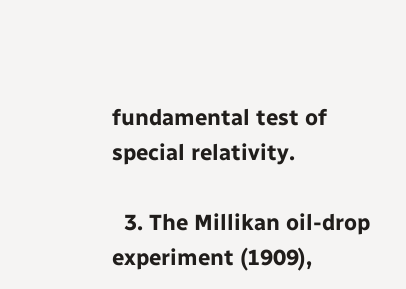fundamental test of special relativity.

  3. The Millikan oil-drop experiment (1909),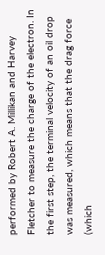performed by Robert A. Millikan and Harvey Fletcher to measure the charge of the electron. In the first step, the terminal velocity of an oil drop was measured, which means that the drag force (which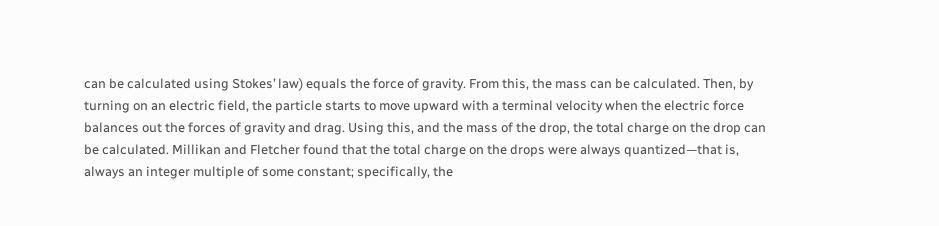can be calculated using Stokes’ law) equals the force of gravity. From this, the mass can be calculated. Then, by turning on an electric field, the particle starts to move upward with a terminal velocity when the electric force balances out the forces of gravity and drag. Using this, and the mass of the drop, the total charge on the drop can be calculated. Millikan and Fletcher found that the total charge on the drops were always quantized—that is, always an integer multiple of some constant; specifically, the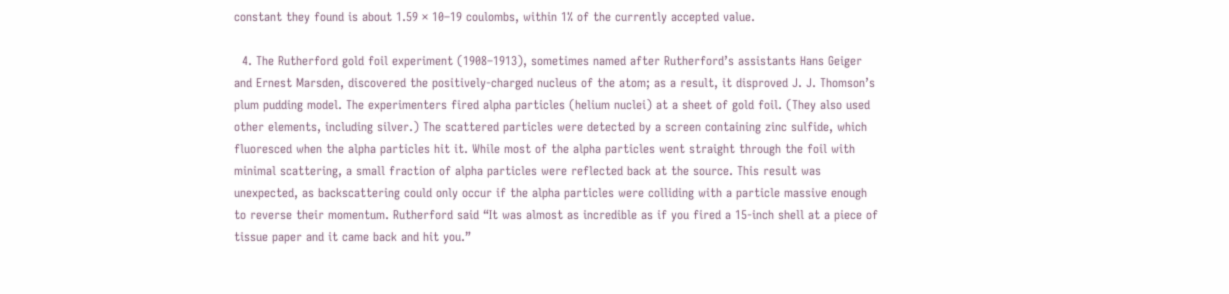constant they found is about 1.59 × 10–19 coulombs, within 1% of the currently accepted value.

  4. The Rutherford gold foil experiment (1908–1913), sometimes named after Rutherford’s assistants Hans Geiger and Ernest Marsden, discovered the positively-charged nucleus of the atom; as a result, it disproved J. J. Thomson’s plum pudding model. The experimenters fired alpha particles (helium nuclei) at a sheet of gold foil. (They also used other elements, including silver.) The scattered particles were detected by a screen containing zinc sulfide, which fluoresced when the alpha particles hit it. While most of the alpha particles went straight through the foil with minimal scattering, a small fraction of alpha particles were reflected back at the source. This result was unexpected, as backscattering could only occur if the alpha particles were colliding with a particle massive enough to reverse their momentum. Rutherford said “It was almost as incredible as if you fired a 15-inch shell at a piece of tissue paper and it came back and hit you.”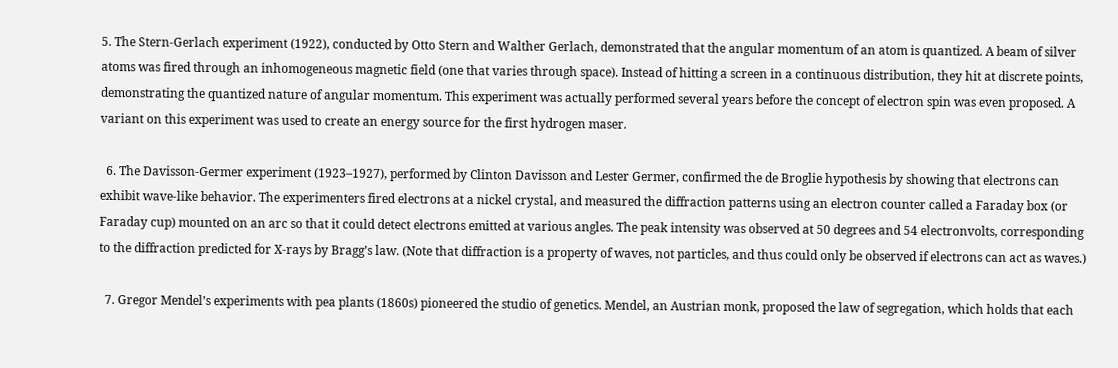5. The Stern-Gerlach experiment (1922), conducted by Otto Stern and Walther Gerlach, demonstrated that the angular momentum of an atom is quantized. A beam of silver atoms was fired through an inhomogeneous magnetic field (one that varies through space). Instead of hitting a screen in a continuous distribution, they hit at discrete points, demonstrating the quantized nature of angular momentum. This experiment was actually performed several years before the concept of electron spin was even proposed. A variant on this experiment was used to create an energy source for the first hydrogen maser.

  6. The Davisson-Germer experiment (1923–1927), performed by Clinton Davisson and Lester Germer, confirmed the de Broglie hypothesis by showing that electrons can exhibit wave-like behavior. The experimenters fired electrons at a nickel crystal, and measured the diffraction patterns using an electron counter called a Faraday box (or Faraday cup) mounted on an arc so that it could detect electrons emitted at various angles. The peak intensity was observed at 50 degrees and 54 electronvolts, corresponding to the diffraction predicted for X-rays by Bragg’s law. (Note that diffraction is a property of waves, not particles, and thus could only be observed if electrons can act as waves.)

  7. Gregor Mendel’s experiments with pea plants (1860s) pioneered the studio of genetics. Mendel, an Austrian monk, proposed the law of segregation, which holds that each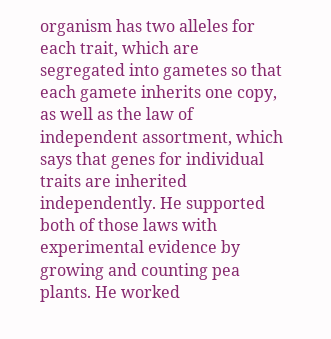organism has two alleles for each trait, which are segregated into gametes so that each gamete inherits one copy, as well as the law of independent assortment, which says that genes for individual traits are inherited independently. He supported both of those laws with experimental evidence by growing and counting pea plants. He worked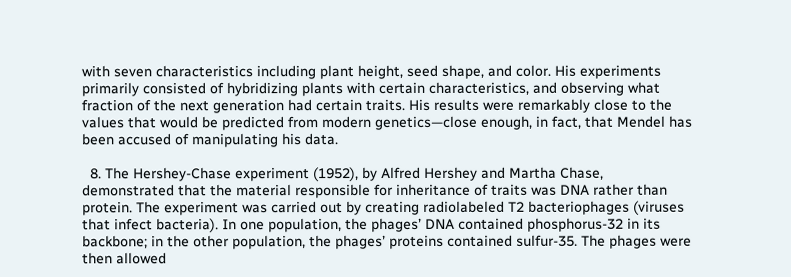with seven characteristics including plant height, seed shape, and color. His experiments primarily consisted of hybridizing plants with certain characteristics, and observing what fraction of the next generation had certain traits. His results were remarkably close to the values that would be predicted from modern genetics—close enough, in fact, that Mendel has been accused of manipulating his data.

  8. The Hershey-Chase experiment (1952), by Alfred Hershey and Martha Chase, demonstrated that the material responsible for inheritance of traits was DNA rather than protein. The experiment was carried out by creating radiolabeled T2 bacteriophages (viruses that infect bacteria). In one population, the phages’ DNA contained phosphorus-32 in its backbone; in the other population, the phages’ proteins contained sulfur-35. The phages were then allowed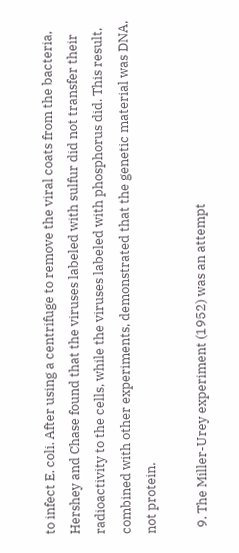to infect E. coli. After using a centrifuge to remove the viral coats from the bacteria, Hershey and Chase found that the viruses labeled with sulfur did not transfer their radioactivity to the cells, while the viruses labeled with phosphorus did. This result, combined with other experiments, demonstrated that the genetic material was DNA, not protein.

  9. The Miller-Urey experiment (1952) was an attempt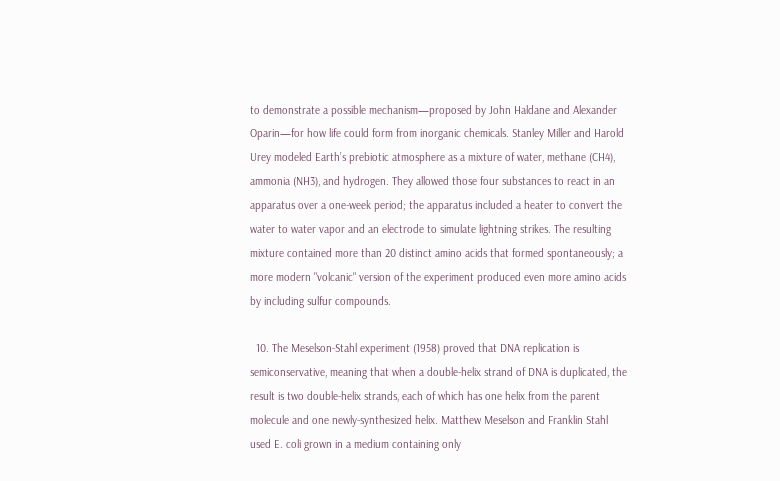to demonstrate a possible mechanism—proposed by John Haldane and Alexander Oparin—for how life could form from inorganic chemicals. Stanley Miller and Harold Urey modeled Earth’s prebiotic atmosphere as a mixture of water, methane (CH4), ammonia (NH3), and hydrogen. They allowed those four substances to react in an apparatus over a one-week period; the apparatus included a heater to convert the water to water vapor and an electrode to simulate lightning strikes. The resulting mixture contained more than 20 distinct amino acids that formed spontaneously; a more modern "volcanic" version of the experiment produced even more amino acids by including sulfur compounds.

  10. The Meselson-Stahl experiment (1958) proved that DNA replication is semiconservative, meaning that when a double-helix strand of DNA is duplicated, the result is two double-helix strands, each of which has one helix from the parent molecule and one newly-synthesized helix. Matthew Meselson and Franklin Stahl used E. coli grown in a medium containing only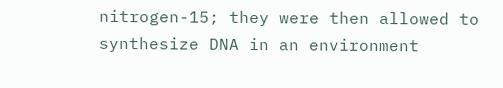nitrogen-15; they were then allowed to synthesize DNA in an environment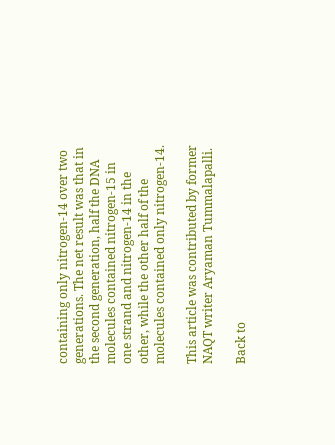containing only nitrogen-14 over two generations. The net result was that in the second generation, half the DNA molecules contained nitrogen-15 in one strand and nitrogen-14 in the other, while the other half of the molecules contained only nitrogen-14.

This article was contributed by former NAQT writer Aryaman Tummalapalli.

Back to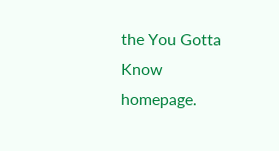the You Gotta Know homepage.